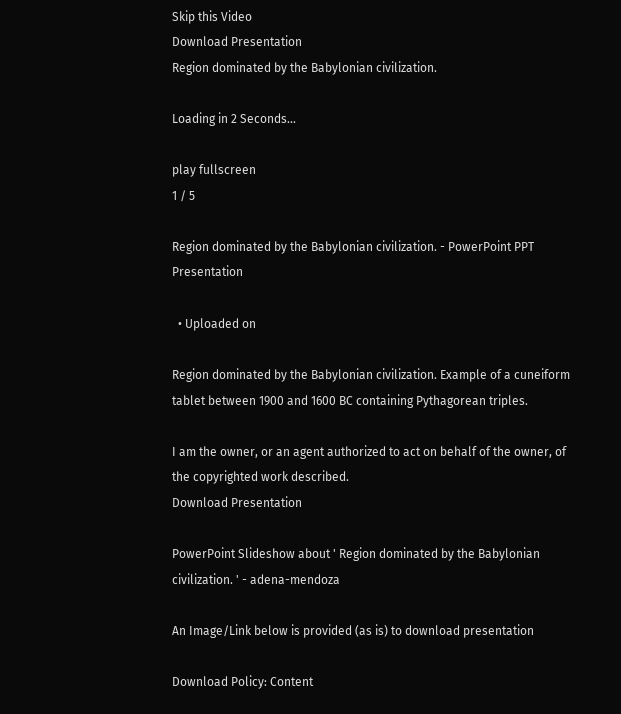Skip this Video
Download Presentation
Region dominated by the Babylonian civilization.

Loading in 2 Seconds...

play fullscreen
1 / 5

Region dominated by the Babylonian civilization. - PowerPoint PPT Presentation

  • Uploaded on

Region dominated by the Babylonian civilization. Example of a cuneiform tablet between 1900 and 1600 BC containing Pythagorean triples.

I am the owner, or an agent authorized to act on behalf of the owner, of the copyrighted work described.
Download Presentation

PowerPoint Slideshow about ' Region dominated by the Babylonian civilization. ' - adena-mendoza

An Image/Link below is provided (as is) to download presentation

Download Policy: Content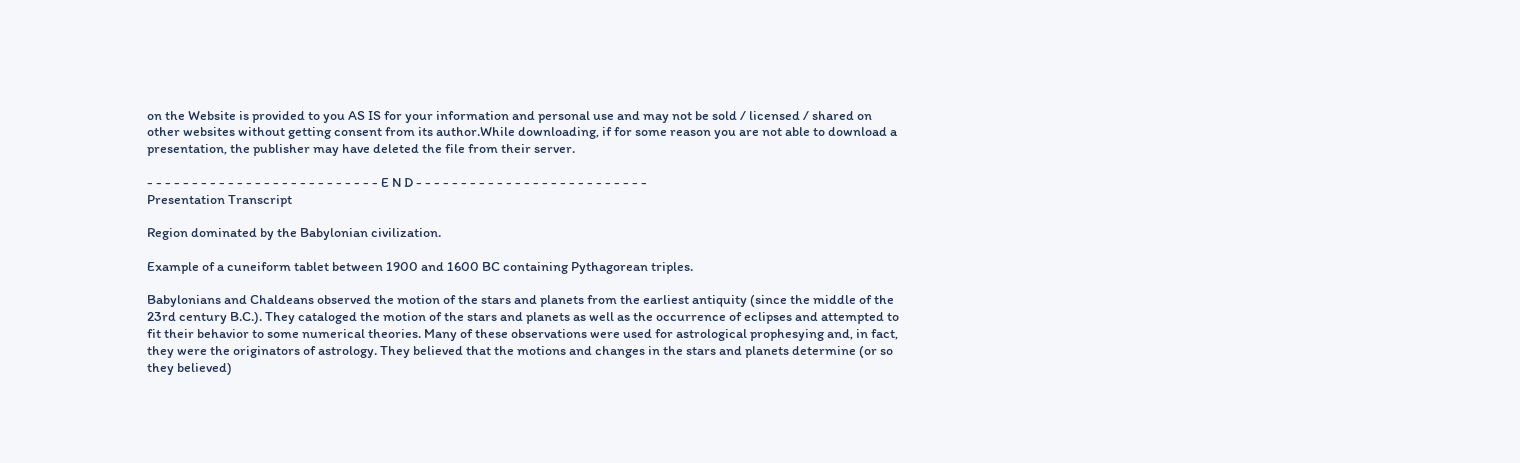on the Website is provided to you AS IS for your information and personal use and may not be sold / licensed / shared on other websites without getting consent from its author.While downloading, if for some reason you are not able to download a presentation, the publisher may have deleted the file from their server.

- - - - - - - - - - - - - - - - - - - - - - - - - - E N D - - - - - - - - - - - - - - - - - - - - - - - - - -
Presentation Transcript

Region dominated by the Babylonian civilization.

Example of a cuneiform tablet between 1900 and 1600 BC containing Pythagorean triples.

Babylonians and Chaldeans observed the motion of the stars and planets from the earliest antiquity (since the middle of the 23rd century B.C.). They cataloged the motion of the stars and planets as well as the occurrence of eclipses and attempted to fit their behavior to some numerical theories. Many of these observations were used for astrological prophesying and, in fact, they were the originators of astrology. They believed that the motions and changes in the stars and planets determine (or so they believed)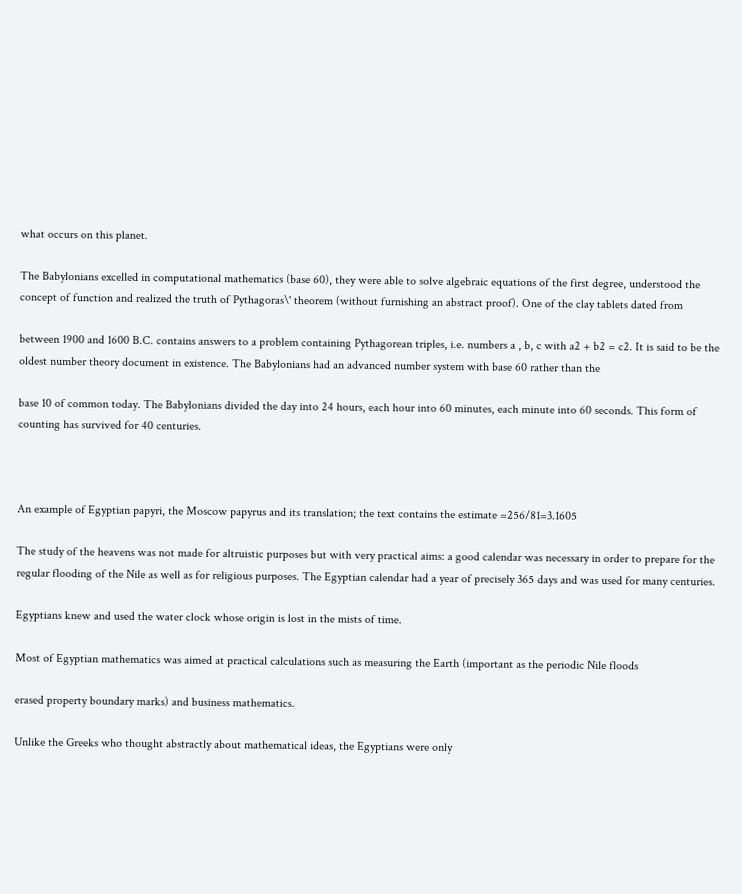what occurs on this planet.

The Babylonians excelled in computational mathematics (base 60), they were able to solve algebraic equations of the first degree, understood the concept of function and realized the truth of Pythagoras\' theorem (without furnishing an abstract proof). One of the clay tablets dated from

between 1900 and 1600 B.C. contains answers to a problem containing Pythagorean triples, i.e. numbers a , b, c with a2 + b2 = c2. It is said to be the oldest number theory document in existence. The Babylonians had an advanced number system with base 60 rather than the

base 10 of common today. The Babylonians divided the day into 24 hours, each hour into 60 minutes, each minute into 60 seconds. This form of counting has survived for 40 centuries.



An example of Egyptian papyri, the Moscow papyrus and its translation; the text contains the estimate =256/81=3.1605

The study of the heavens was not made for altruistic purposes but with very practical aims: a good calendar was necessary in order to prepare for the regular flooding of the Nile as well as for religious purposes. The Egyptian calendar had a year of precisely 365 days and was used for many centuries.

Egyptians knew and used the water clock whose origin is lost in the mists of time.

Most of Egyptian mathematics was aimed at practical calculations such as measuring the Earth (important as the periodic Nile floods

erased property boundary marks) and business mathematics.

Unlike the Greeks who thought abstractly about mathematical ideas, the Egyptians were only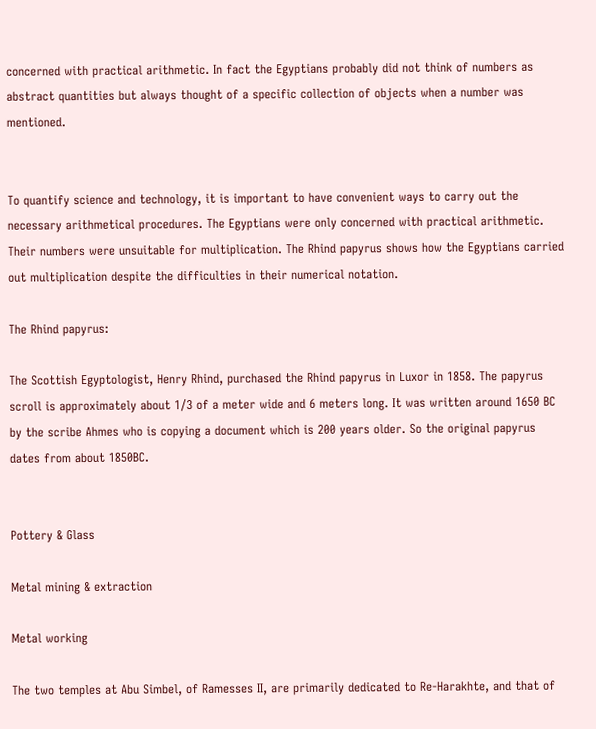concerned with practical arithmetic. In fact the Egyptians probably did not think of numbers as abstract quantities but always thought of a specific collection of objects when a number was mentioned.


To quantify science and technology, it is important to have convenient ways to carry out the necessary arithmetical procedures. The Egyptians were only concerned with practical arithmetic. Their numbers were unsuitable for multiplication. The Rhind papyrus shows how the Egyptians carried out multiplication despite the difficulties in their numerical notation.

The Rhind papyrus:

The Scottish Egyptologist, Henry Rhind, purchased the Rhind papyrus in Luxor in 1858. The papyrus scroll is approximately about 1/3 of a meter wide and 6 meters long. It was written around 1650 BC by the scribe Ahmes who is copying a document which is 200 years older. So the original papyrus dates from about 1850BC.


Pottery & Glass

Metal mining & extraction

Metal working

The two temples at Abu Simbel, of Ramesses II, are primarily dedicated to Re-Harakhte, and that of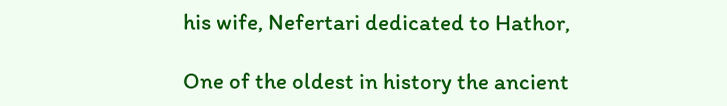his wife, Nefertari dedicated to Hathor,

One of the oldest in history the ancient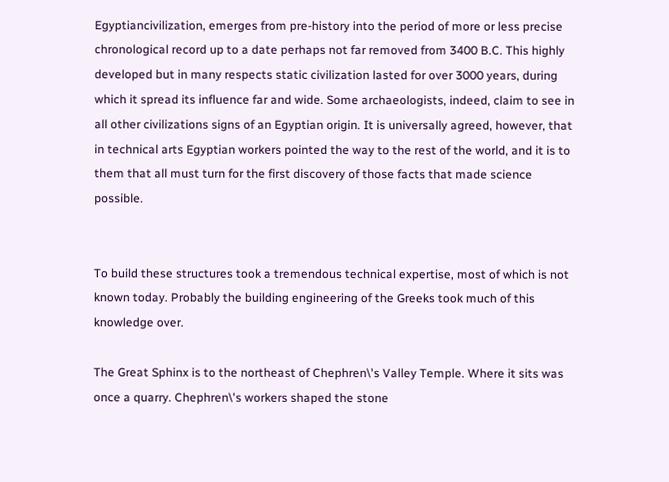Egyptiancivilization, emerges from pre-history into the period of more or less precise chronological record up to a date perhaps not far removed from 3400 B.C. This highly developed but in many respects static civilization lasted for over 3000 years, during which it spread its influence far and wide. Some archaeologists, indeed, claim to see in all other civilizations signs of an Egyptian origin. It is universally agreed, however, that in technical arts Egyptian workers pointed the way to the rest of the world, and it is to them that all must turn for the first discovery of those facts that made science possible.


To build these structures took a tremendous technical expertise, most of which is not known today. Probably the building engineering of the Greeks took much of this knowledge over.

The Great Sphinx is to the northeast of Chephren\'s Valley Temple. Where it sits was once a quarry. Chephren\'s workers shaped the stone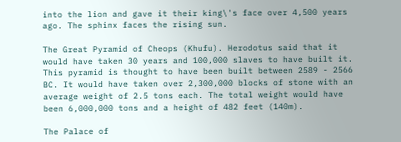into the lion and gave it their king\'s face over 4,500 years ago. The sphinx faces the rising sun.

The Great Pyramid of Cheops (Khufu). Herodotus said that it would have taken 30 years and 100,000 slaves to have built it. This pyramid is thought to have been built between 2589 - 2566 BC. It would have taken over 2,300,000 blocks of stone with an average weight of 2.5 tons each. The total weight would have been 6,000,000 tons and a height of 482 feet (140m).

The Palace of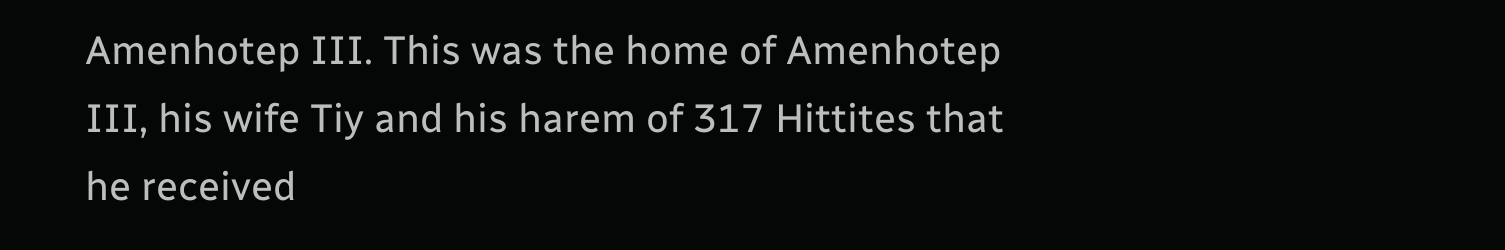Amenhotep III. This was the home of Amenhotep III, his wife Tiy and his harem of 317 Hittites that he received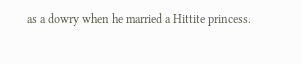as a dowry when he married a Hittite princess.